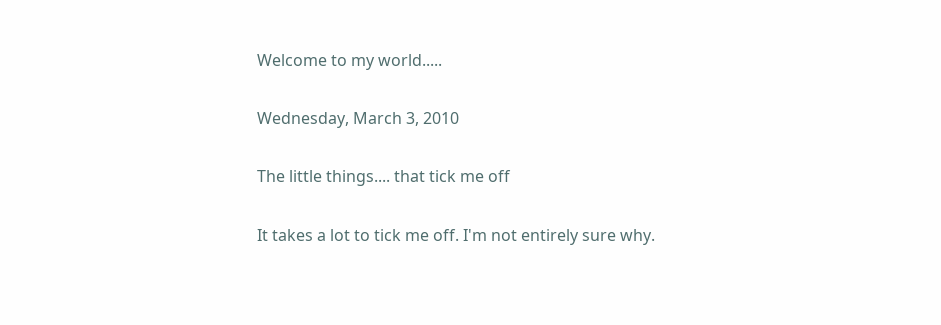Welcome to my world.....

Wednesday, March 3, 2010

The little things.... that tick me off

It takes a lot to tick me off. I'm not entirely sure why.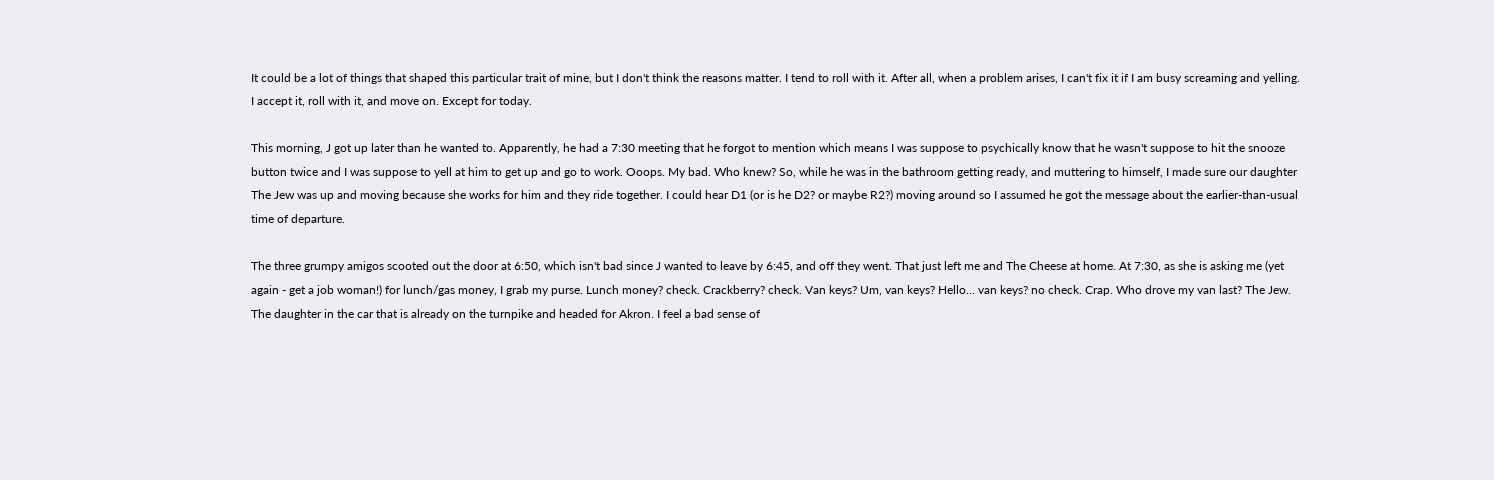It could be a lot of things that shaped this particular trait of mine, but I don't think the reasons matter. I tend to roll with it. After all, when a problem arises, I can't fix it if I am busy screaming and yelling. I accept it, roll with it, and move on. Except for today.

This morning, J got up later than he wanted to. Apparently, he had a 7:30 meeting that he forgot to mention which means I was suppose to psychically know that he wasn't suppose to hit the snooze button twice and I was suppose to yell at him to get up and go to work. Ooops. My bad. Who knew? So, while he was in the bathroom getting ready, and muttering to himself, I made sure our daughter The Jew was up and moving because she works for him and they ride together. I could hear D1 (or is he D2? or maybe R2?) moving around so I assumed he got the message about the earlier-than-usual time of departure.

The three grumpy amigos scooted out the door at 6:50, which isn't bad since J wanted to leave by 6:45, and off they went. That just left me and The Cheese at home. At 7:30, as she is asking me (yet again - get a job woman!) for lunch/gas money, I grab my purse. Lunch money? check. Crackberry? check. Van keys? Um, van keys? Hello... van keys? no check. Crap. Who drove my van last? The Jew. The daughter in the car that is already on the turnpike and headed for Akron. I feel a bad sense of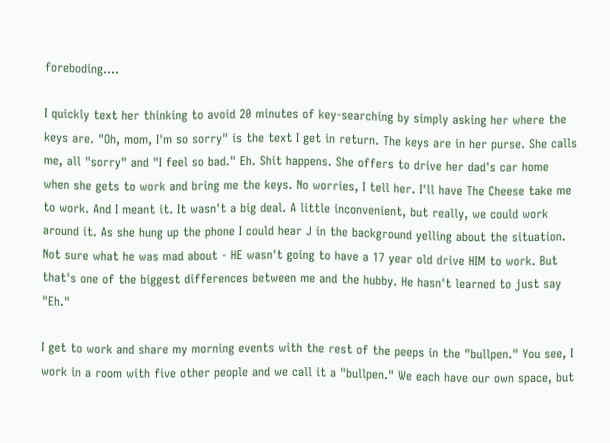foreboding....

I quickly text her thinking to avoid 20 minutes of key-searching by simply asking her where the keys are. "Oh, mom, I'm so sorry" is the text I get in return. The keys are in her purse. She calls me, all "sorry" and "I feel so bad." Eh. Shit happens. She offers to drive her dad's car home when she gets to work and bring me the keys. No worries, I tell her. I'll have The Cheese take me to work. And I meant it. It wasn't a big deal. A little inconvenient, but really, we could work around it. As she hung up the phone I could hear J in the background yelling about the situation. Not sure what he was mad about - HE wasn't going to have a 17 year old drive HIM to work. But that's one of the biggest differences between me and the hubby. He hasn't learned to just say "Eh."

I get to work and share my morning events with the rest of the peeps in the "bullpen." You see, I work in a room with five other people and we call it a "bullpen." We each have our own space, but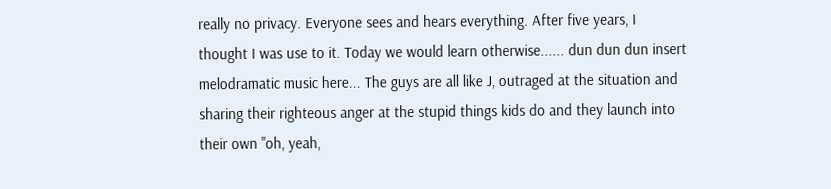really no privacy. Everyone sees and hears everything. After five years, I thought I was use to it. Today we would learn otherwise...... dun dun dun insert melodramatic music here... The guys are all like J, outraged at the situation and sharing their righteous anger at the stupid things kids do and they launch into their own "oh, yeah,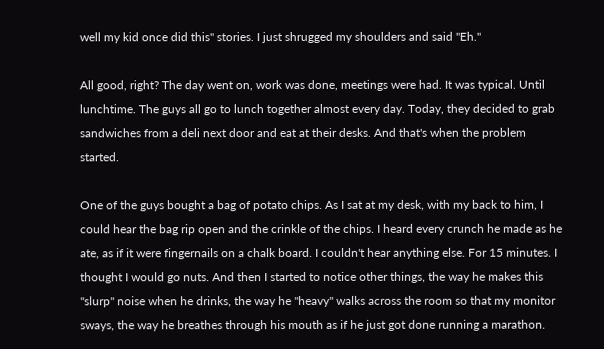well my kid once did this" stories. I just shrugged my shoulders and said "Eh."

All good, right? The day went on, work was done, meetings were had. It was typical. Until lunchtime. The guys all go to lunch together almost every day. Today, they decided to grab sandwiches from a deli next door and eat at their desks. And that's when the problem started.

One of the guys bought a bag of potato chips. As I sat at my desk, with my back to him, I could hear the bag rip open and the crinkle of the chips. I heard every crunch he made as he ate, as if it were fingernails on a chalk board. I couldn't hear anything else. For 15 minutes. I thought I would go nuts. And then I started to notice other things, the way he makes this "slurp" noise when he drinks, the way he "heavy" walks across the room so that my monitor sways, the way he breathes through his mouth as if he just got done running a marathon.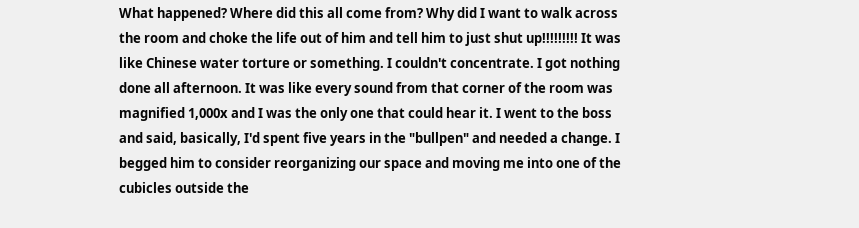What happened? Where did this all come from? Why did I want to walk across the room and choke the life out of him and tell him to just shut up!!!!!!!!! It was like Chinese water torture or something. I couldn't concentrate. I got nothing done all afternoon. It was like every sound from that corner of the room was magnified 1,000x and I was the only one that could hear it. I went to the boss and said, basically, I'd spent five years in the "bullpen" and needed a change. I begged him to consider reorganizing our space and moving me into one of the cubicles outside the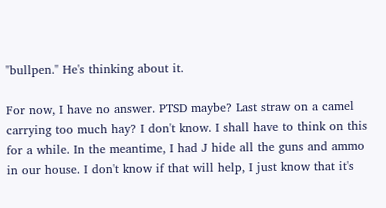"bullpen." He's thinking about it.

For now, I have no answer. PTSD maybe? Last straw on a camel carrying too much hay? I don't know. I shall have to think on this for a while. In the meantime, I had J hide all the guns and ammo in our house. I don't know if that will help, I just know that it's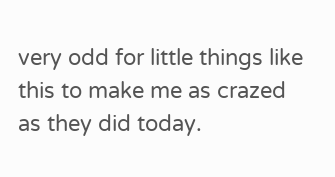very odd for little things like this to make me as crazed as they did today.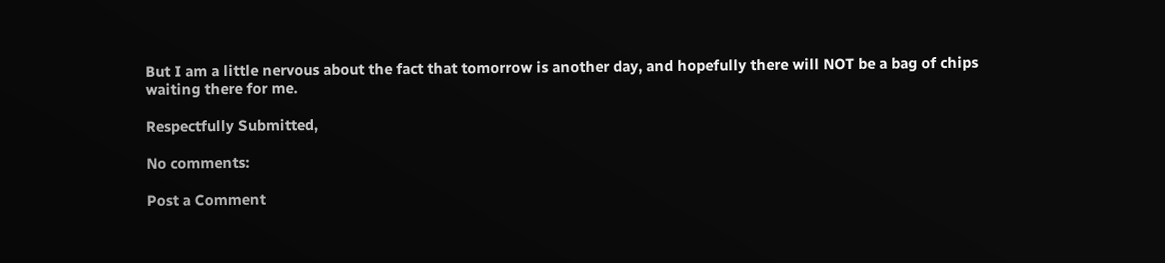But I am a little nervous about the fact that tomorrow is another day, and hopefully there will NOT be a bag of chips waiting there for me.

Respectfully Submitted,

No comments:

Post a Comment